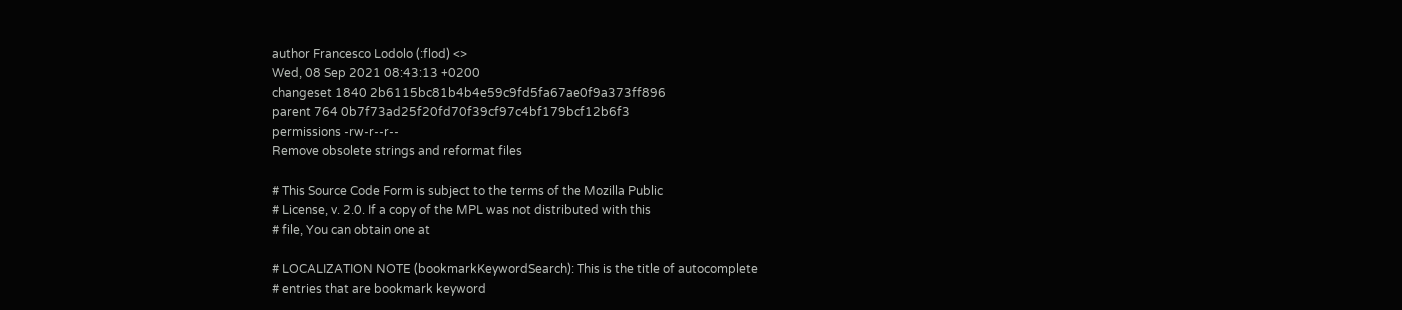author Francesco Lodolo (:flod) <>
Wed, 08 Sep 2021 08:43:13 +0200
changeset 1840 2b6115bc81b4b4e59c9fd5fa67ae0f9a373ff896
parent 764 0b7f73ad25f20fd70f39cf97c4bf179bcf12b6f3
permissions -rw-r--r--
Remove obsolete strings and reformat files

# This Source Code Form is subject to the terms of the Mozilla Public
# License, v. 2.0. If a copy of the MPL was not distributed with this
# file, You can obtain one at

# LOCALIZATION NOTE (bookmarkKeywordSearch): This is the title of autocomplete
# entries that are bookmark keyword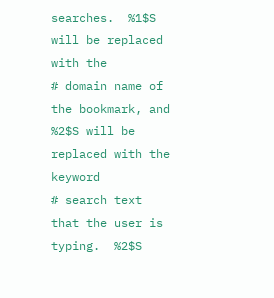searches.  %1$S will be replaced with the
# domain name of the bookmark, and %2$S will be replaced with the keyword
# search text that the user is typing.  %2$S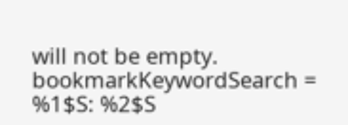will not be empty.
bookmarkKeywordSearch = %1$S: %2$S